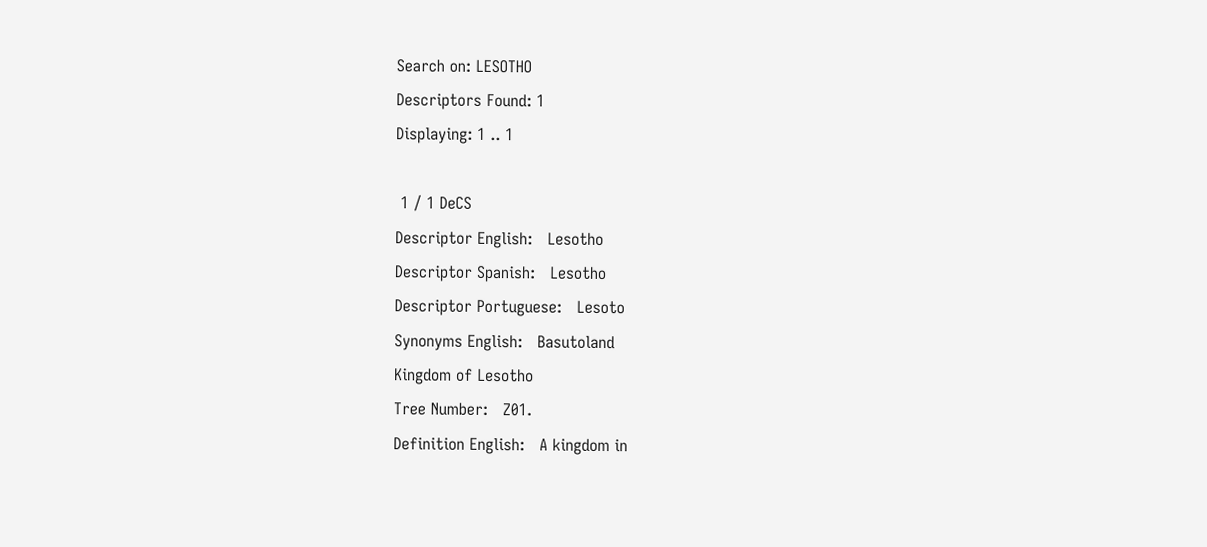Search on: LESOTHO
Descriptors Found: 1
Displaying: 1 .. 1

 1 / 1 DeCS
Descriptor English:   Lesotho
Descriptor Spanish:   Lesotho
Descriptor Portuguese:   Lesoto
Synonyms English:   Basutoland
Kingdom of Lesotho
Tree Number:   Z01.
Definition English:   A kingdom in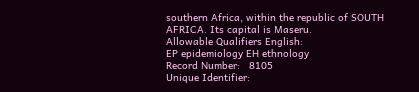southern Africa, within the republic of SOUTH AFRICA. Its capital is Maseru.
Allowable Qualifiers English:
EP epidemiology EH ethnology
Record Number:   8105
Unique Identifier: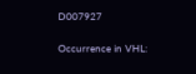D007927

Occurrence in VHL: